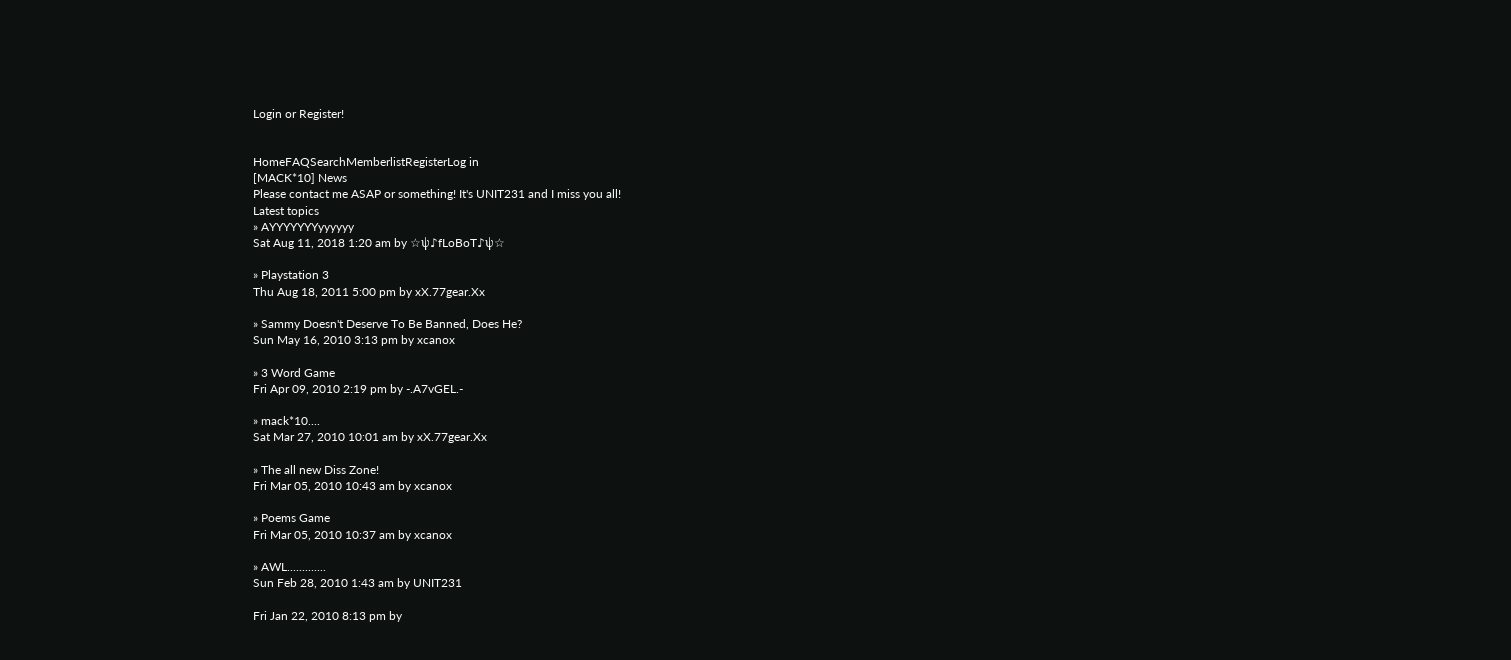Login or Register!


HomeFAQSearchMemberlistRegisterLog in
[MACK*10] News
Please contact me ASAP or something! It's UNIT231 and I miss you all!
Latest topics
» AYYYYYYYyyyyyy
Sat Aug 11, 2018 1:20 am by ☆ψ♪fLoBoT♪ψ☆

» Playstation 3
Thu Aug 18, 2011 5:00 pm by xX.77gear.Xx

» Sammy Doesn't Deserve To Be Banned, Does He?
Sun May 16, 2010 3:13 pm by xcanox

» 3 Word Game
Fri Apr 09, 2010 2:19 pm by -.A7vGEL.-

» mack*10....
Sat Mar 27, 2010 10:01 am by xX.77gear.Xx

» The all new Diss Zone!
Fri Mar 05, 2010 10:43 am by xcanox

» Poems Game
Fri Mar 05, 2010 10:37 am by xcanox

» AWL.............
Sun Feb 28, 2010 1:43 am by UNIT231

Fri Jan 22, 2010 8:13 pm by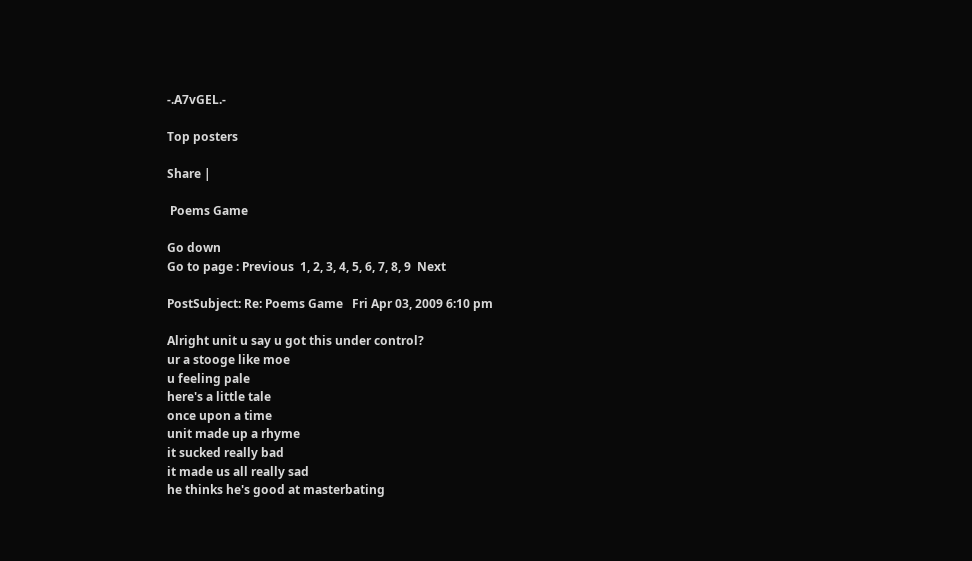-.A7vGEL.-

Top posters

Share |

 Poems Game

Go down
Go to page : Previous  1, 2, 3, 4, 5, 6, 7, 8, 9  Next

PostSubject: Re: Poems Game   Fri Apr 03, 2009 6:10 pm

Alright unit u say u got this under control?
ur a stooge like moe
u feeling pale
here's a little tale
once upon a time
unit made up a rhyme
it sucked really bad
it made us all really sad
he thinks he's good at masterbating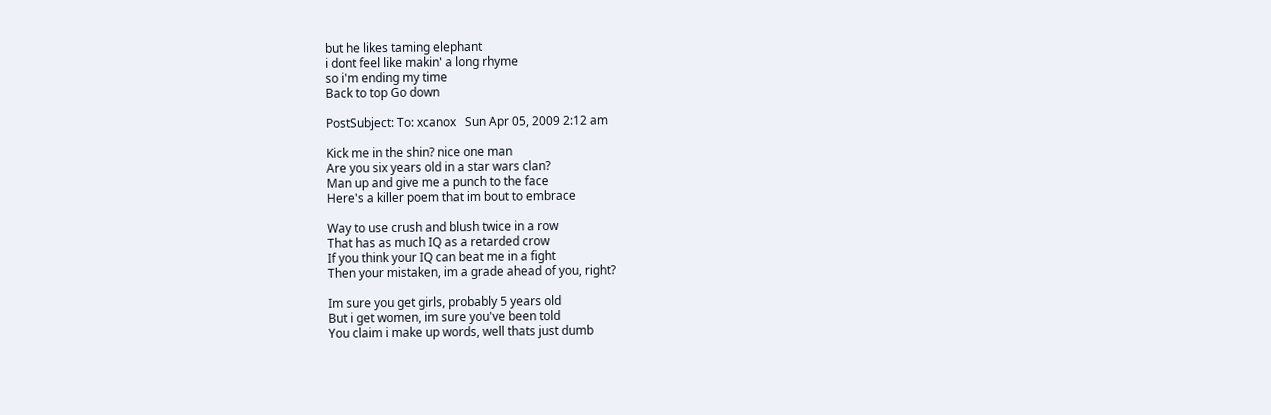but he likes taming elephant
i dont feel like makin' a long rhyme
so i'm ending my time
Back to top Go down

PostSubject: To: xcanox   Sun Apr 05, 2009 2:12 am

Kick me in the shin? nice one man
Are you six years old in a star wars clan?
Man up and give me a punch to the face
Here's a killer poem that im bout to embrace

Way to use crush and blush twice in a row
That has as much IQ as a retarded crow
If you think your IQ can beat me in a fight
Then your mistaken, im a grade ahead of you, right?

Im sure you get girls, probably 5 years old
But i get women, im sure you've been told
You claim i make up words, well thats just dumb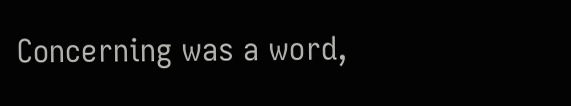Concerning was a word,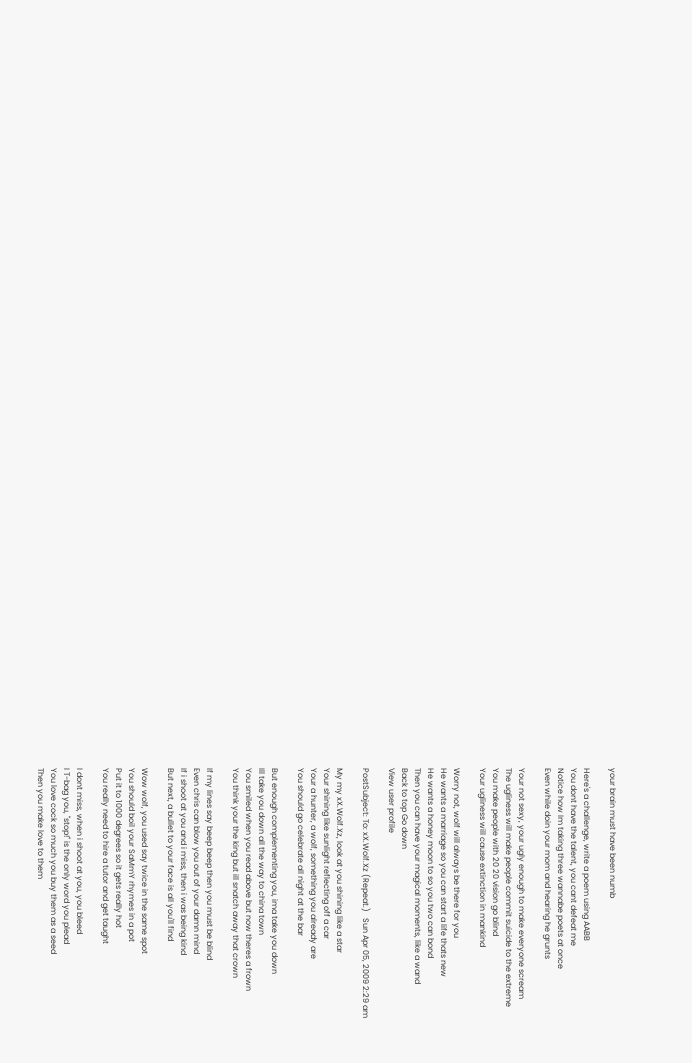your brain must have been numb

Here's a challenge, write a poem using AABB
You dont have the talent, you cant defeat me
Notice how Im taking three wannabe poets at once
Even while doin your mom and hearing he grunts

Your not sexy, your ugly enough to make everyone scream
The ugliness will make people commit suicide to the extreme
You make people with 20 20 vision go blind
Your ugliness will cause extinction in mankind

Worry not, wolf will always be there for you
He wants a marriage so you can start a life thats new
He wants a honey moon to so you two can bond
Then you can have your magical moments, like a wand
Back to top Go down
View user profile

PostSubject: To: xX.Wolf.Xz (Repeat.)   Sun Apr 05, 2009 2:29 am

My my xX.Wolf.Xz, look at you shining like a star
Your shining like sunlight reflecting off a car
Your a hunter, a wolf, something you already are
You should go celebrate all night at the bar

But enough complementing you, ima take you down
Ill take you down all the way to china town
You smiled when you read above but now theres a frown
You think your the king but ill snatch away that crown

If my lines say beep beep then you must be blind
Even chris can blow you out of your damn mind
If i shoot at you and i miss, then i was being kind
But next, a bullet to your face is all you'll find

Wow wolf, you used say twice in the same spot
You should boil your SaMmY rhymes in a pot
Put it to 1000 degrees so it gets really hot
You really need to hire a tutor and get taught

I dont miss, when i shoot at you, you bleed
I T-bag you, "stop!" is the only word you plead
You love cock so much you buy them as a seed
Then you make love to them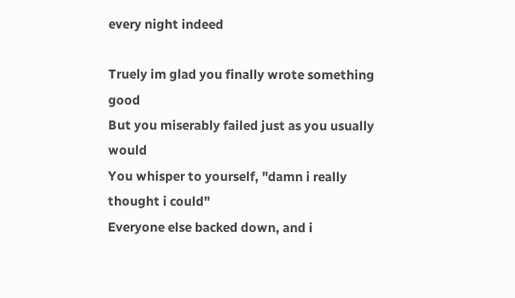every night indeed

Truely im glad you finally wrote something good
But you miserably failed just as you usually would
You whisper to yourself, "damn i really thought i could"
Everyone else backed down, and i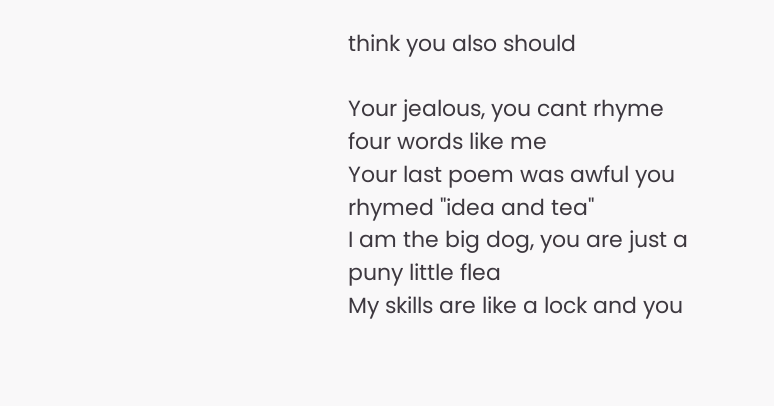think you also should

Your jealous, you cant rhyme four words like me
Your last poem was awful you rhymed "idea and tea"
I am the big dog, you are just a puny little flea
My skills are like a lock and you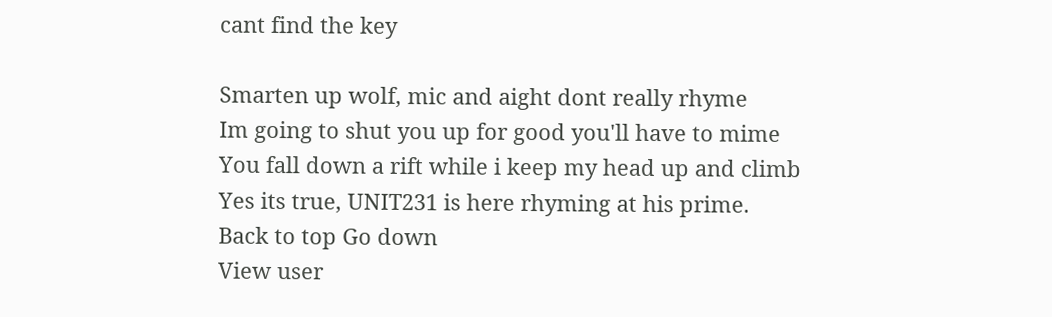cant find the key

Smarten up wolf, mic and aight dont really rhyme
Im going to shut you up for good you'll have to mime
You fall down a rift while i keep my head up and climb
Yes its true, UNIT231 is here rhyming at his prime.
Back to top Go down
View user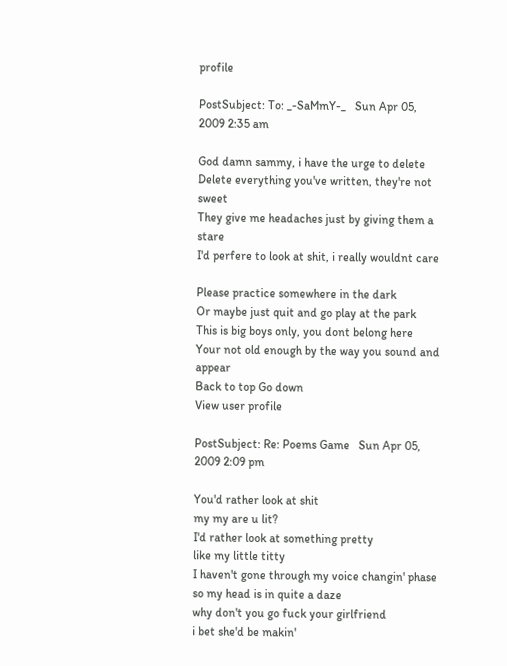profile

PostSubject: To: _-SaMmY-_   Sun Apr 05, 2009 2:35 am

God damn sammy, i have the urge to delete
Delete everything you've written, they're not sweet
They give me headaches just by giving them a stare
I'd perfere to look at shit, i really wouldnt care

Please practice somewhere in the dark
Or maybe just quit and go play at the park
This is big boys only, you dont belong here
Your not old enough by the way you sound and appear
Back to top Go down
View user profile

PostSubject: Re: Poems Game   Sun Apr 05, 2009 2:09 pm

You'd rather look at shit
my my are u lit?
I'd rather look at something pretty
like my little titty
I haven't gone through my voice changin' phase
so my head is in quite a daze
why don't you go fuck your girlfriend
i bet she'd be makin'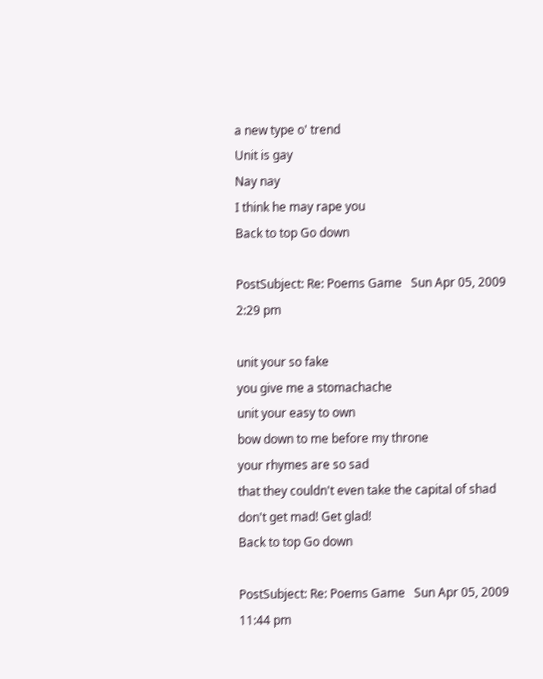a new type o' trend
Unit is gay
Nay nay
I think he may rape you
Back to top Go down

PostSubject: Re: Poems Game   Sun Apr 05, 2009 2:29 pm

unit your so fake
you give me a stomachache
unit your easy to own
bow down to me before my throne
your rhymes are so sad
that they couldn't even take the capital of shad
don't get mad! Get glad!
Back to top Go down

PostSubject: Re: Poems Game   Sun Apr 05, 2009 11:44 pm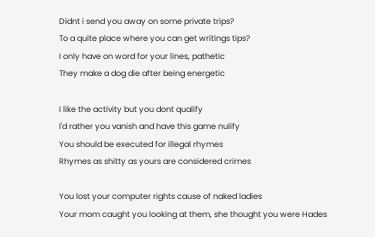Didnt i send you away on some private trips?
To a quite place where you can get writings tips?
I only have on word for your lines, pathetic
They make a dog die after being energetic

I like the activity but you dont qualify
I'd rather you vanish and have this game nulify
You should be executed for illegal rhymes
Rhymes as shitty as yours are considered crimes

You lost your computer rights cause of naked ladies
Your mom caught you looking at them, she thought you were Hades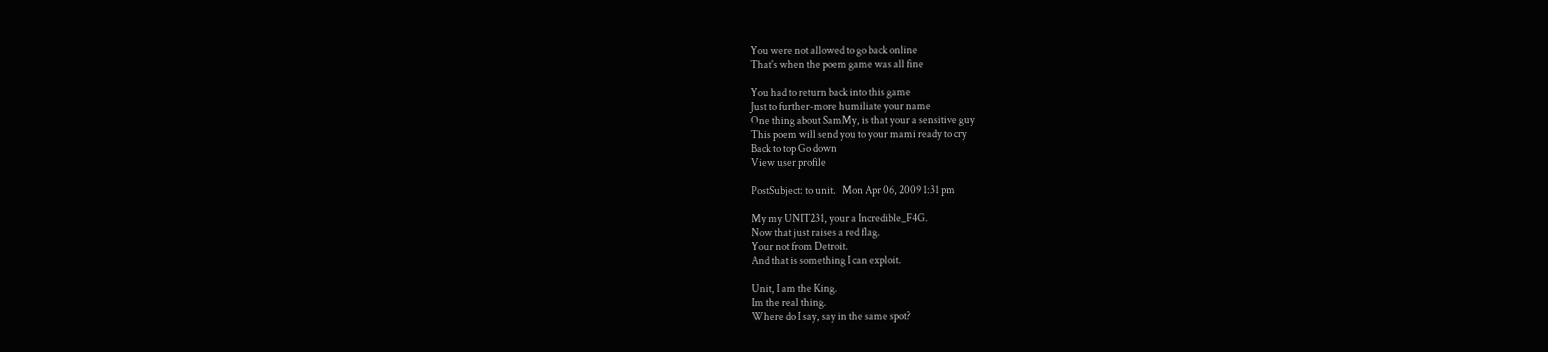You were not allowed to go back online
That's when the poem game was all fine

You had to return back into this game
Just to further-more humiliate your name
One thing about SamMy, is that your a sensitive guy
This poem will send you to your mami ready to cry
Back to top Go down
View user profile

PostSubject: to unit.   Mon Apr 06, 2009 1:31 pm

My my UNIT231, your a Incredible_F4G.
Now that just raises a red flag.
Your not from Detroit.
And that is something I can exploit.

Unit, I am the King.
Im the real thing.
Where do I say, say in the same spot?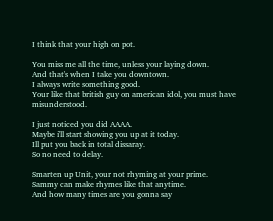I think that your high on pot.

You miss me all the time, unless your laying down.
And that's when I take you downtown.
I always write something good.
Your like that british guy on american idol, you must have misunderstood.

I just noticed you did AAAA.
Maybe i'll start showing you up at it today.
Ill put you back in total dissaray.
So no need to delay.

Smarten up Unit, your not rhyming at your prime.
Sammy can make rhymes like that anytime.
And how many times are you gonna say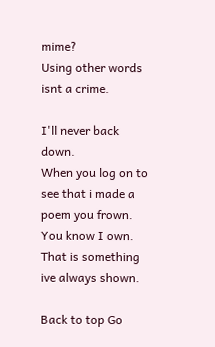mime?
Using other words isnt a crime.

I'll never back down.
When you log on to see that i made a poem you frown.
You know I own.
That is something ive always shown.

Back to top Go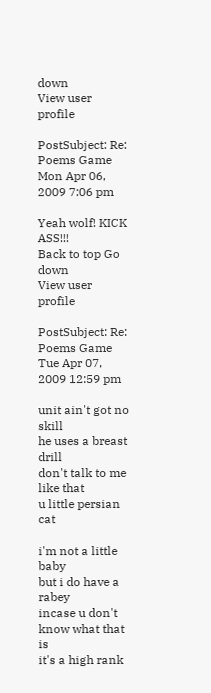down
View user profile

PostSubject: Re: Poems Game   Mon Apr 06, 2009 7:06 pm

Yeah wolf! KICK ASS!!!
Back to top Go down
View user profile

PostSubject: Re: Poems Game   Tue Apr 07, 2009 12:59 pm

unit ain't got no skill
he uses a breast drill
don't talk to me like that
u little persian cat

i'm not a little baby
but i do have a rabey
incase u don't know what that is
it's a high rank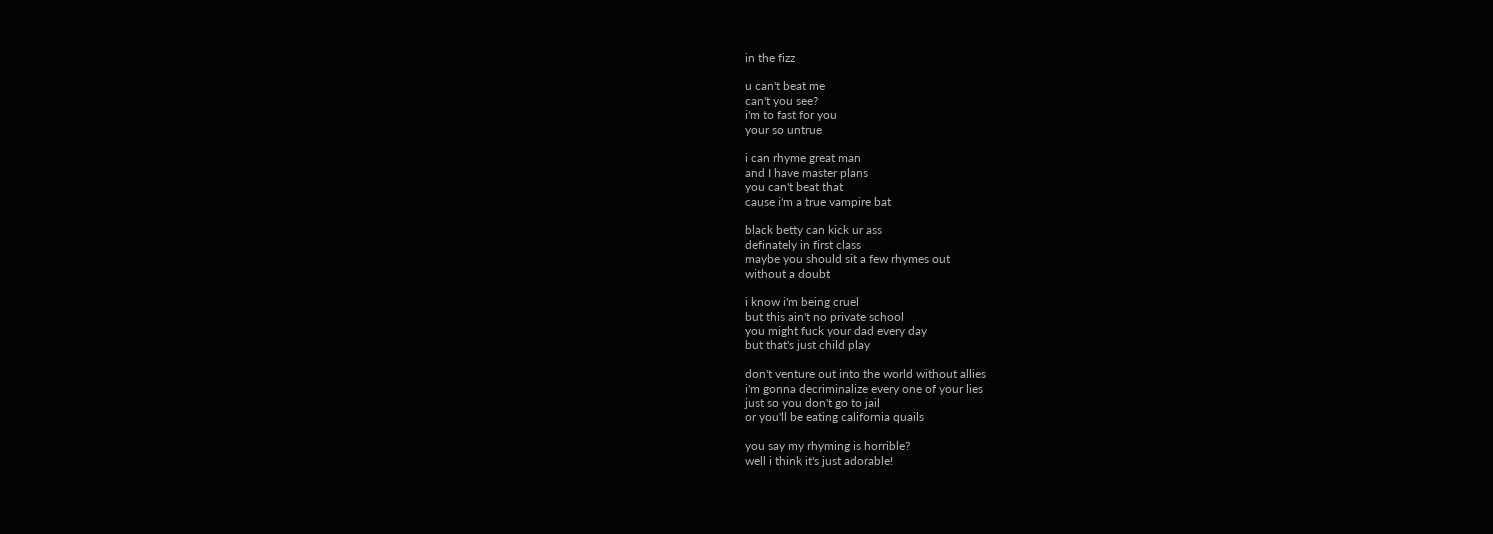in the fizz

u can't beat me
can't you see?
i'm to fast for you
your so untrue

i can rhyme great man
and I have master plans
you can't beat that
cause i'm a true vampire bat

black betty can kick ur ass
definately in first class
maybe you should sit a few rhymes out
without a doubt

i know i'm being cruel
but this ain't no private school
you might fuck your dad every day
but that's just child play

don't venture out into the world without allies
i'm gonna decriminalize every one of your lies
just so you don't go to jail
or you'll be eating california quails

you say my rhyming is horrible?
well i think it's just adorable!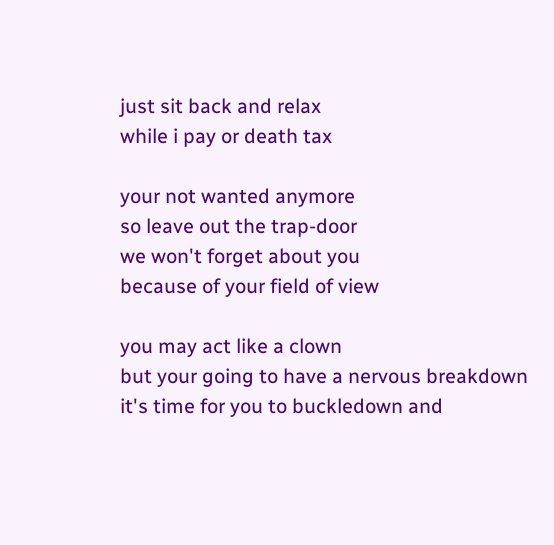just sit back and relax
while i pay or death tax

your not wanted anymore
so leave out the trap-door
we won't forget about you
because of your field of view

you may act like a clown
but your going to have a nervous breakdown
it's time for you to buckledown and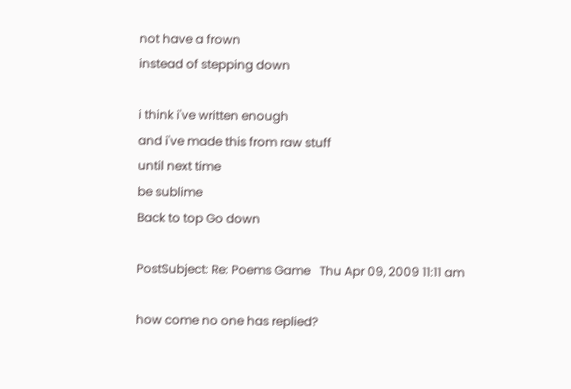not have a frown
instead of stepping down

i think i've written enough
and i've made this from raw stuff
until next time
be sublime
Back to top Go down

PostSubject: Re: Poems Game   Thu Apr 09, 2009 11:11 am

how come no one has replied?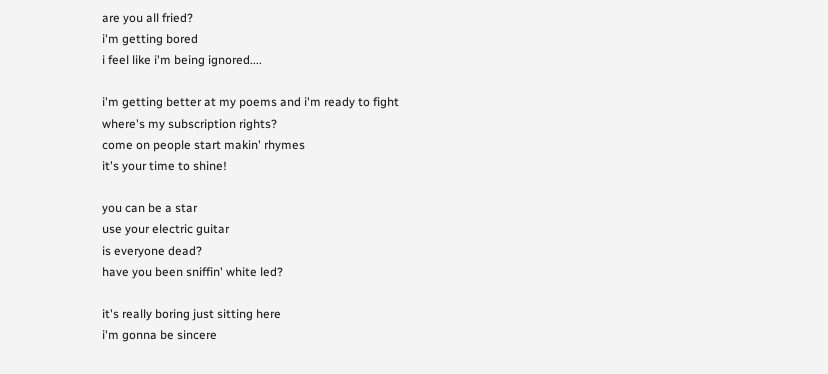are you all fried?
i'm getting bored
i feel like i'm being ignored....

i'm getting better at my poems and i'm ready to fight
where's my subscription rights?
come on people start makin' rhymes
it's your time to shine!

you can be a star
use your electric guitar
is everyone dead?
have you been sniffin' white led?

it's really boring just sitting here
i'm gonna be sincere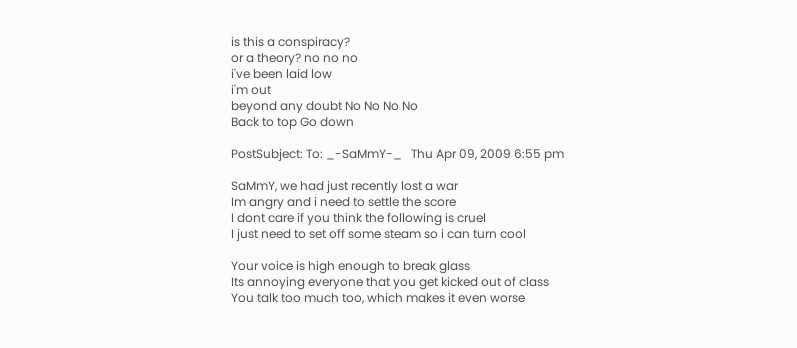is this a conspiracy?
or a theory? no no no
i've been laid low
i'm out
beyond any doubt No No No No
Back to top Go down

PostSubject: To: _-SaMmY-_   Thu Apr 09, 2009 6:55 pm

SaMmY, we had just recently lost a war
Im angry and i need to settle the score
I dont care if you think the following is cruel
I just need to set off some steam so i can turn cool

Your voice is high enough to break glass
Its annoying everyone that you get kicked out of class
You talk too much too, which makes it even worse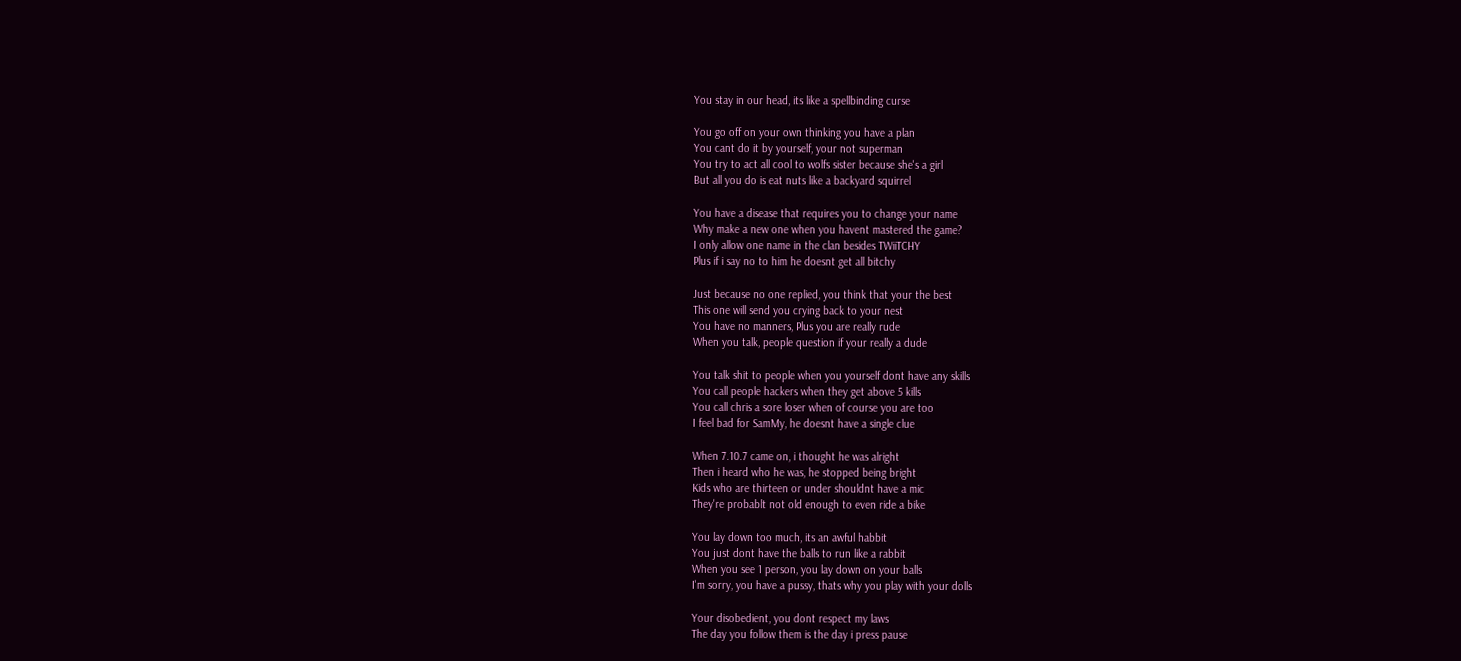You stay in our head, its like a spellbinding curse

You go off on your own thinking you have a plan
You cant do it by yourself, your not superman
You try to act all cool to wolfs sister because she's a girl
But all you do is eat nuts like a backyard squirrel

You have a disease that requires you to change your name
Why make a new one when you havent mastered the game?
I only allow one name in the clan besides TWiiTCHY
Plus if i say no to him he doesnt get all bitchy

Just because no one replied, you think that your the best
This one will send you crying back to your nest
You have no manners, Plus you are really rude
When you talk, people question if your really a dude

You talk shit to people when you yourself dont have any skills
You call people hackers when they get above 5 kills
You call chris a sore loser when of course you are too
I feel bad for SamMy, he doesnt have a single clue

When 7.10.7 came on, i thought he was alright
Then i heard who he was, he stopped being bright
Kids who are thirteen or under shouldnt have a mic
They're probablt not old enough to even ride a bike

You lay down too much, its an awful habbit
You just dont have the balls to run like a rabbit
When you see 1 person, you lay down on your balls
I'm sorry, you have a pussy, thats why you play with your dolls

Your disobedient, you dont respect my laws
The day you follow them is the day i press pause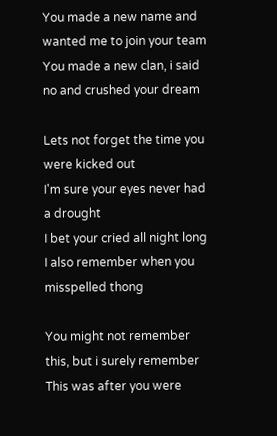You made a new name and wanted me to join your team
You made a new clan, i said no and crushed your dream

Lets not forget the time you were kicked out
I'm sure your eyes never had a drought
I bet your cried all night long
I also remember when you misspelled thong

You might not remember this, but i surely remember
This was after you were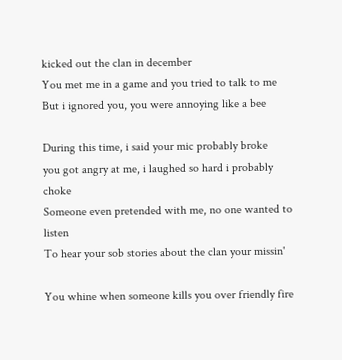kicked out the clan in december
You met me in a game and you tried to talk to me
But i ignored you, you were annoying like a bee

During this time, i said your mic probably broke
you got angry at me, i laughed so hard i probably choke
Someone even pretended with me, no one wanted to listen
To hear your sob stories about the clan your missin'

You whine when someone kills you over friendly fire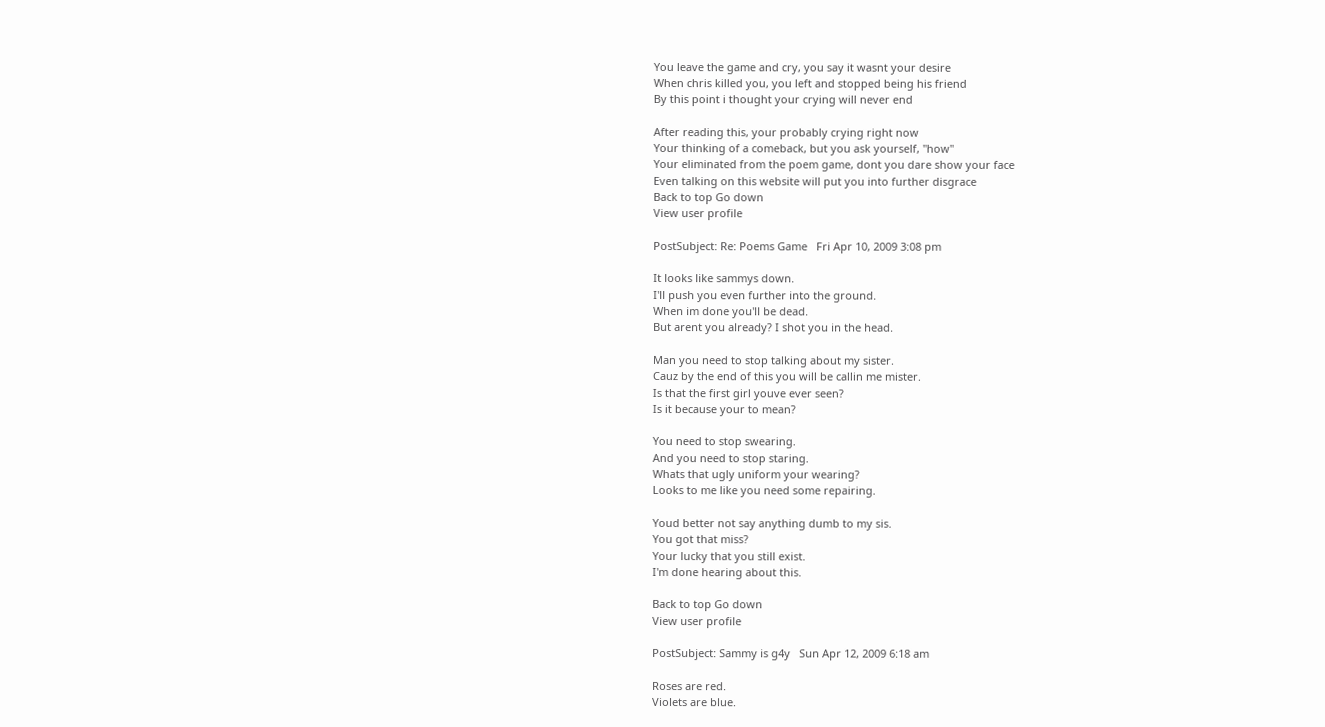You leave the game and cry, you say it wasnt your desire
When chris killed you, you left and stopped being his friend
By this point i thought your crying will never end

After reading this, your probably crying right now
Your thinking of a comeback, but you ask yourself, "how"
Your eliminated from the poem game, dont you dare show your face
Even talking on this website will put you into further disgrace
Back to top Go down
View user profile

PostSubject: Re: Poems Game   Fri Apr 10, 2009 3:08 pm

It looks like sammys down.
I'll push you even further into the ground.
When im done you'll be dead.
But arent you already? I shot you in the head.

Man you need to stop talking about my sister.
Cauz by the end of this you will be callin me mister.
Is that the first girl youve ever seen?
Is it because your to mean?

You need to stop swearing.
And you need to stop staring.
Whats that ugly uniform your wearing?
Looks to me like you need some repairing.

Youd better not say anything dumb to my sis.
You got that miss?
Your lucky that you still exist.
I'm done hearing about this.

Back to top Go down
View user profile

PostSubject: Sammy is g4y   Sun Apr 12, 2009 6:18 am

Roses are red.
Violets are blue.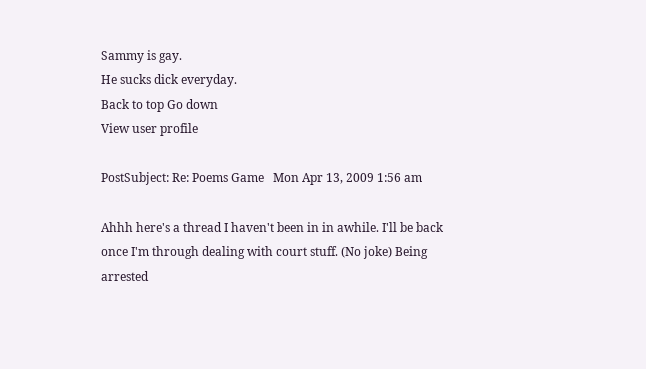Sammy is gay.
He sucks dick everyday.
Back to top Go down
View user profile

PostSubject: Re: Poems Game   Mon Apr 13, 2009 1:56 am

Ahhh here's a thread I haven't been in in awhile. I'll be back once I'm through dealing with court stuff. (No joke) Being arrested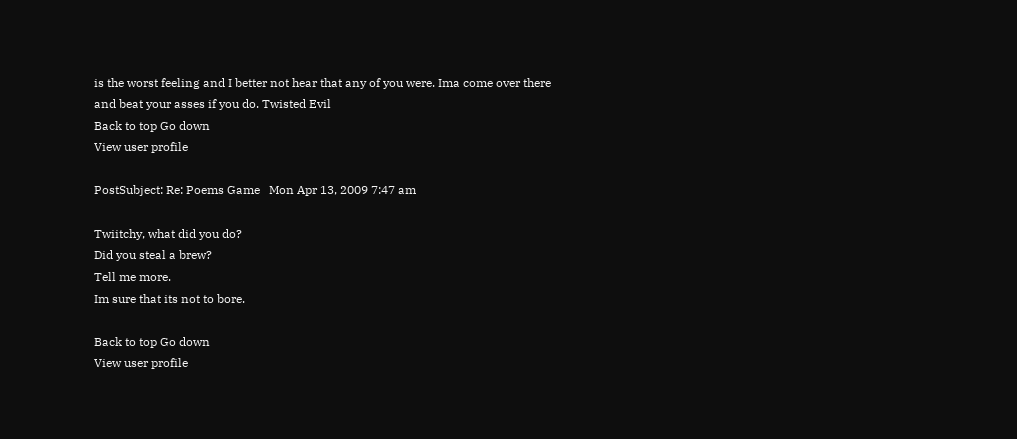is the worst feeling and I better not hear that any of you were. Ima come over there and beat your asses if you do. Twisted Evil
Back to top Go down
View user profile

PostSubject: Re: Poems Game   Mon Apr 13, 2009 7:47 am

Twiitchy, what did you do?
Did you steal a brew?
Tell me more.
Im sure that its not to bore.

Back to top Go down
View user profile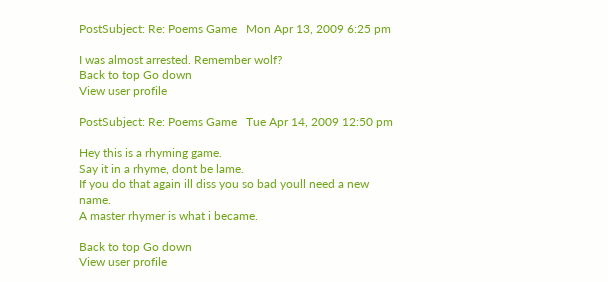PostSubject: Re: Poems Game   Mon Apr 13, 2009 6:25 pm

I was almost arrested. Remember wolf?
Back to top Go down
View user profile

PostSubject: Re: Poems Game   Tue Apr 14, 2009 12:50 pm

Hey this is a rhyming game.
Say it in a rhyme, dont be lame.
If you do that again ill diss you so bad youll need a new name.
A master rhymer is what i became.

Back to top Go down
View user profile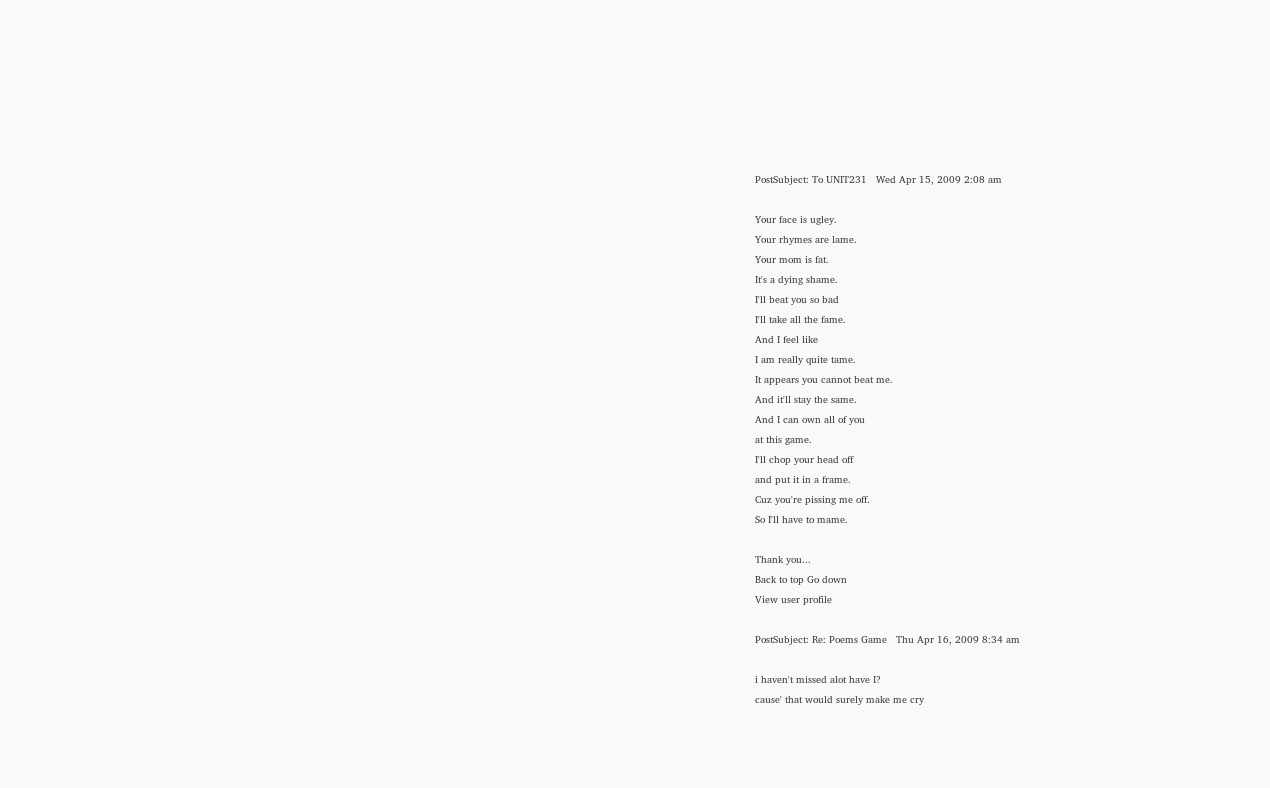PostSubject: To UNIT231   Wed Apr 15, 2009 2:08 am

Your face is ugley.
Your rhymes are lame.
Your mom is fat.
It's a dying shame.
I'll beat you so bad
I'll take all the fame.
And I feel like
I am really quite tame.
It appears you cannot beat me.
And it'll stay the same.
And I can own all of you
at this game.
I'll chop your head off
and put it in a frame.
Cuz you're pissing me off.
So I'll have to mame.

Thank you...
Back to top Go down
View user profile

PostSubject: Re: Poems Game   Thu Apr 16, 2009 8:34 am

i haven't missed alot have I?
cause' that would surely make me cry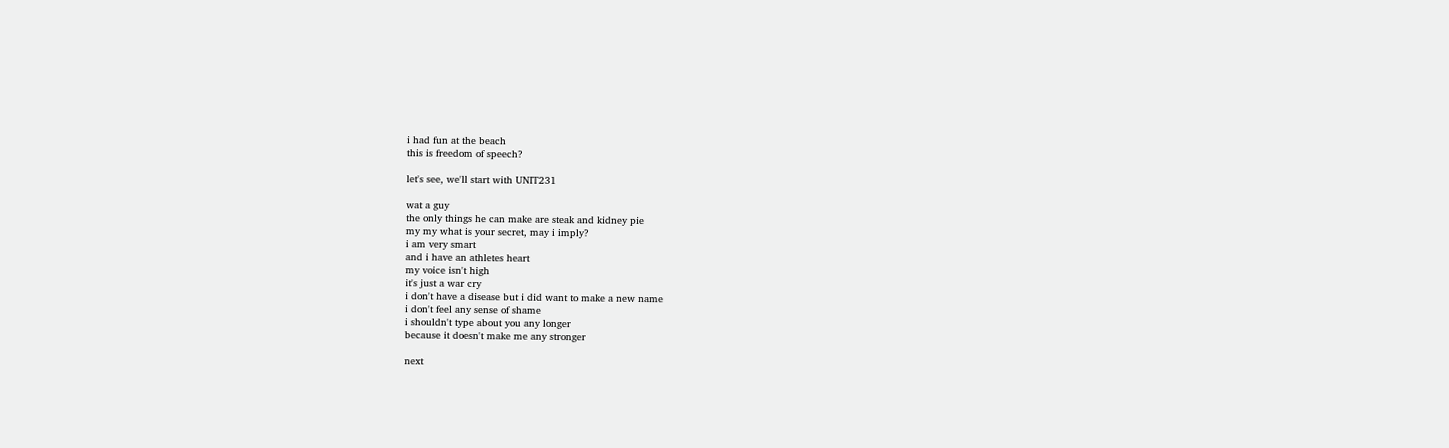i had fun at the beach
this is freedom of speech?

let's see, we'll start with UNIT231

wat a guy
the only things he can make are steak and kidney pie
my my what is your secret, may i imply?
i am very smart
and i have an athletes heart
my voice isn't high
it's just a war cry
i don't have a disease but i did want to make a new name
i don't feel any sense of shame
i shouldn't type about you any longer
because it doesn't make me any stronger

next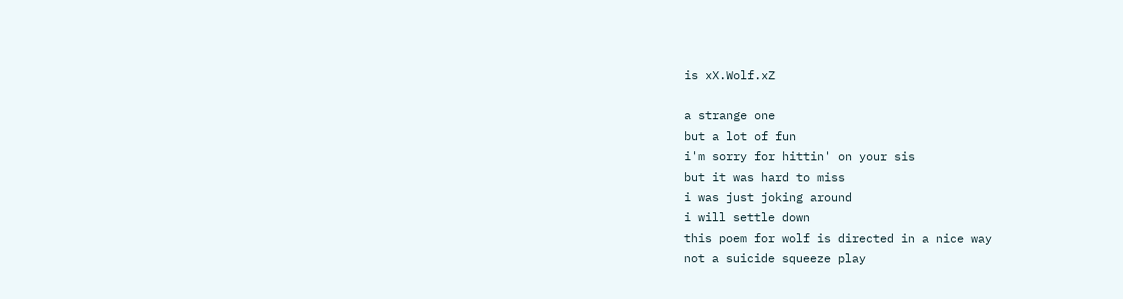is xX.Wolf.xZ

a strange one
but a lot of fun
i'm sorry for hittin' on your sis
but it was hard to miss
i was just joking around
i will settle down
this poem for wolf is directed in a nice way
not a suicide squeeze play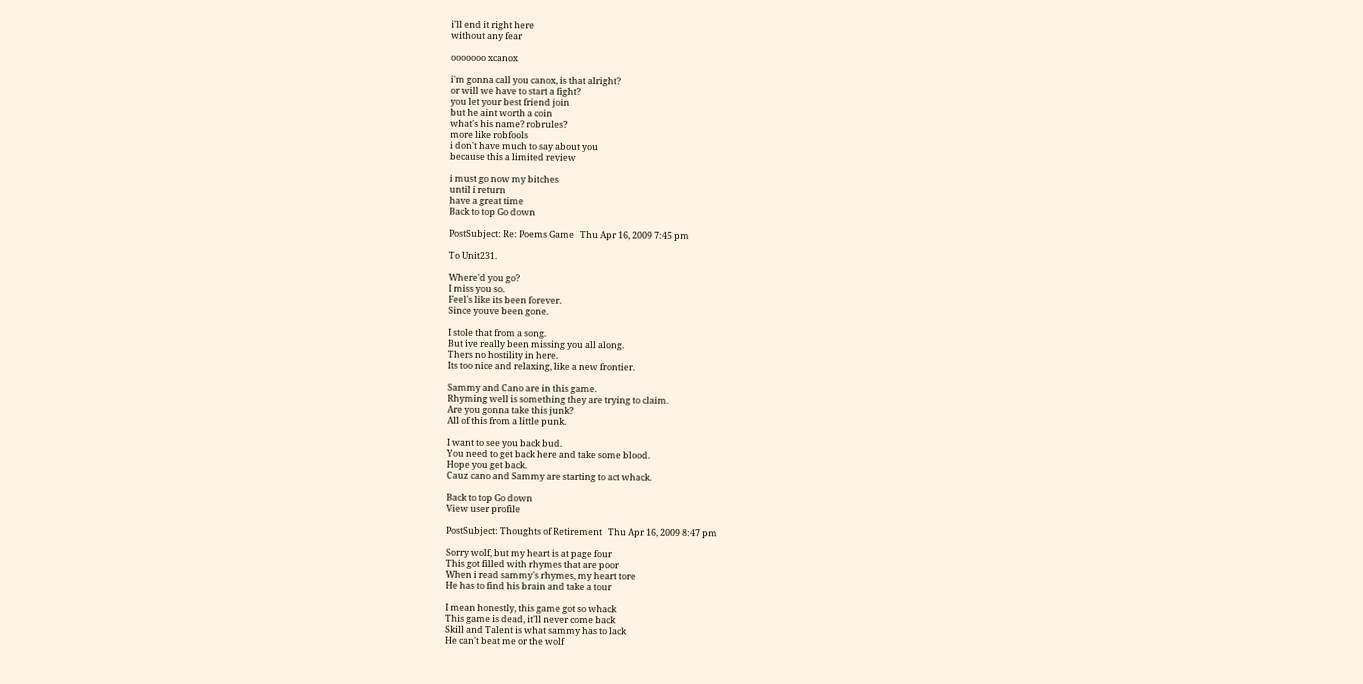i'll end it right here
without any fear

ooooooo xcanox

i'm gonna call you canox, is that alright?
or will we have to start a fight?
you let your best friend join
but he aint worth a coin
what's his name? robrules?
more like robfools
i don't have much to say about you
because this a limited review

i must go now my bitches
until i return
have a great time
Back to top Go down

PostSubject: Re: Poems Game   Thu Apr 16, 2009 7:45 pm

To Unit231.

Where'd you go?
I miss you so.
Feel's like its been forever.
Since youve been gone.

I stole that from a song.
But ive really been missing you all along.
Thers no hostility in here.
Its too nice and relaxing, like a new frontier.

Sammy and Cano are in this game.
Rhyming well is something they are trying to claim.
Are you gonna take this junk?
All of this from a little punk.

I want to see you back bud.
You need to get back here and take some blood.
Hope you get back.
Cauz cano and Sammy are starting to act whack.

Back to top Go down
View user profile

PostSubject: Thoughts of Retirement   Thu Apr 16, 2009 8:47 pm

Sorry wolf, but my heart is at page four
This got filled with rhymes that are poor
When i read sammy's rhymes, my heart tore
He has to find his brain and take a tour

I mean honestly, this game got so whack
This game is dead, it'll never come back
Skill and Talent is what sammy has to lack
He can't beat me or the wolf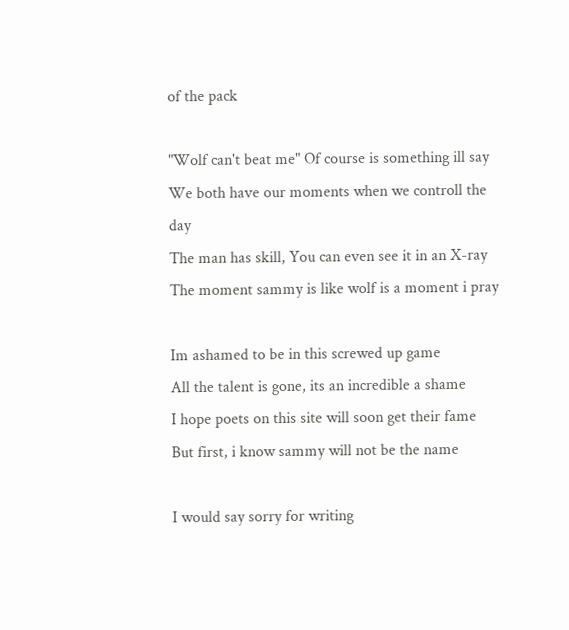of the pack

"Wolf can't beat me" Of course is something ill say
We both have our moments when we controll the day
The man has skill, You can even see it in an X-ray
The moment sammy is like wolf is a moment i pray

Im ashamed to be in this screwed up game
All the talent is gone, its an incredible a shame
I hope poets on this site will soon get their fame
But first, i know sammy will not be the name

I would say sorry for writing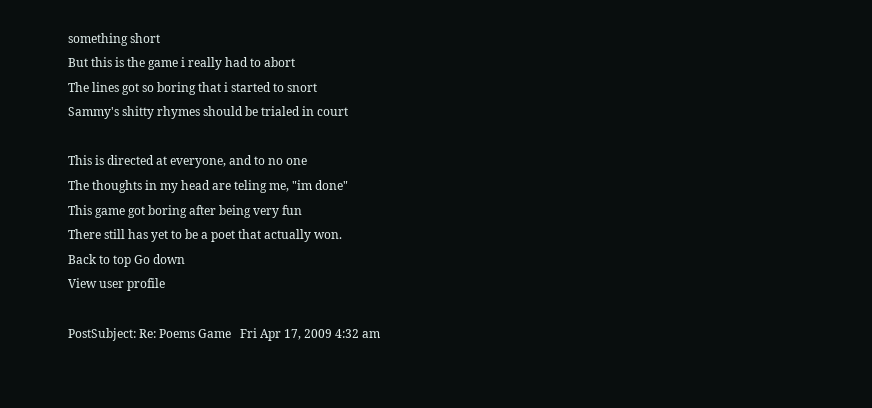something short
But this is the game i really had to abort
The lines got so boring that i started to snort
Sammy's shitty rhymes should be trialed in court

This is directed at everyone, and to no one
The thoughts in my head are teling me, "im done"
This game got boring after being very fun
There still has yet to be a poet that actually won.
Back to top Go down
View user profile

PostSubject: Re: Poems Game   Fri Apr 17, 2009 4:32 am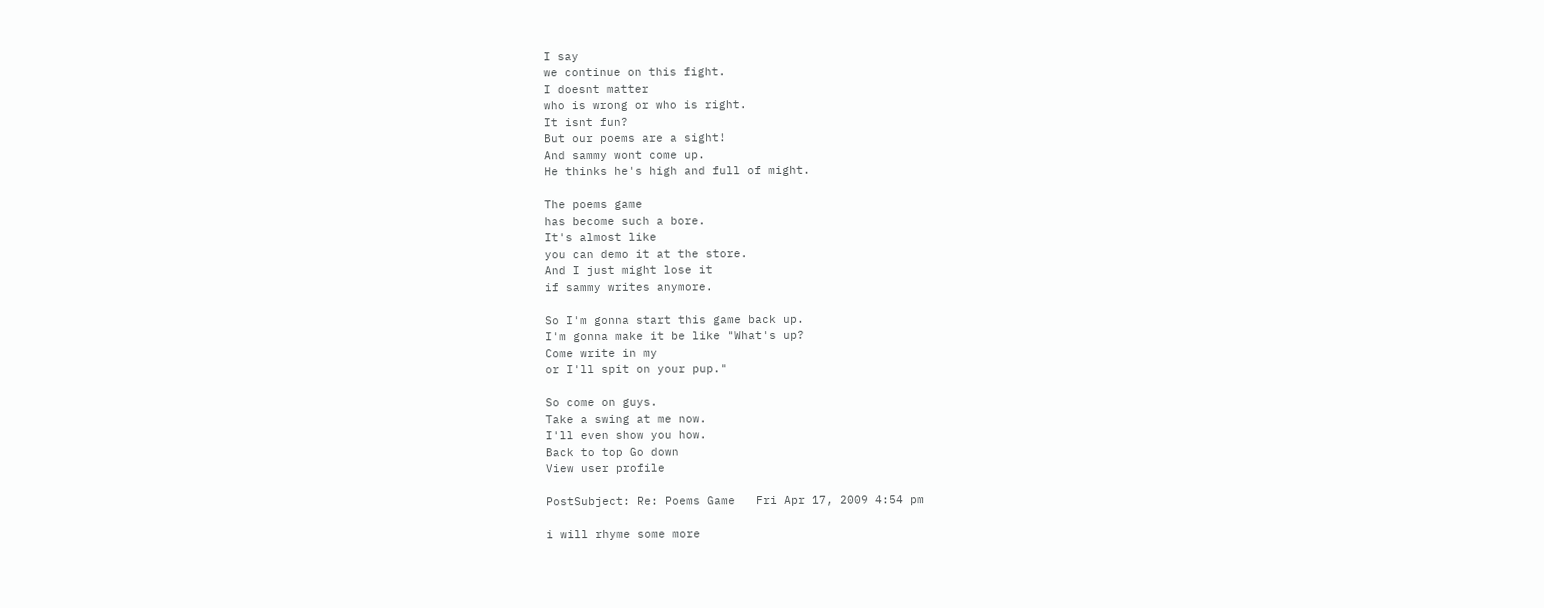I say
we continue on this fight.
I doesnt matter
who is wrong or who is right.
It isnt fun?
But our poems are a sight!
And sammy wont come up.
He thinks he's high and full of might.

The poems game
has become such a bore.
It's almost like
you can demo it at the store.
And I just might lose it
if sammy writes anymore.

So I'm gonna start this game back up.
I'm gonna make it be like "What's up?
Come write in my
or I'll spit on your pup."

So come on guys.
Take a swing at me now.
I'll even show you how.
Back to top Go down
View user profile

PostSubject: Re: Poems Game   Fri Apr 17, 2009 4:54 pm

i will rhyme some more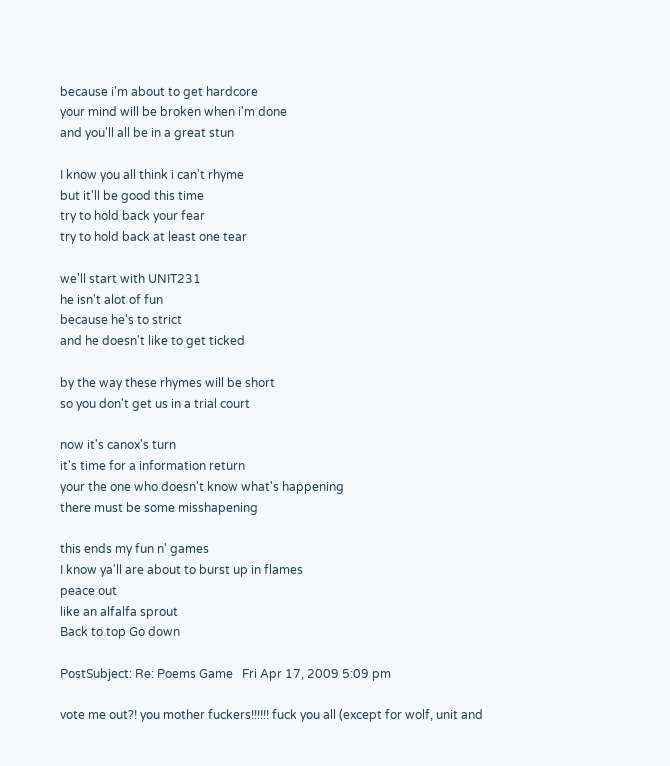because i'm about to get hardcore
your mind will be broken when i'm done
and you'll all be in a great stun

I know you all think i can't rhyme
but it'll be good this time
try to hold back your fear
try to hold back at least one tear

we'll start with UNIT231
he isn't alot of fun
because he's to strict
and he doesn't like to get ticked

by the way these rhymes will be short
so you don't get us in a trial court

now it's canox's turn
it's time for a information return
your the one who doesn't know what's happening
there must be some misshapening

this ends my fun n' games
I know ya'll are about to burst up in flames
peace out
like an alfalfa sprout
Back to top Go down

PostSubject: Re: Poems Game   Fri Apr 17, 2009 5:09 pm

vote me out?! you mother fuckers!!!!!! fuck you all (except for wolf, unit and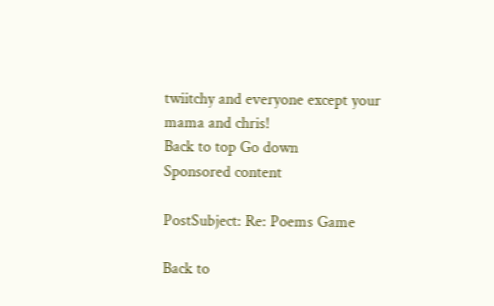twiitchy and everyone except your mama and chris!
Back to top Go down
Sponsored content

PostSubject: Re: Poems Game

Back to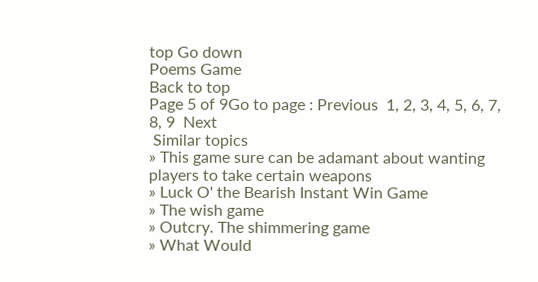top Go down
Poems Game
Back to top
Page 5 of 9Go to page : Previous  1, 2, 3, 4, 5, 6, 7, 8, 9  Next
 Similar topics
» This game sure can be adamant about wanting players to take certain weapons
» Luck O' the Bearish Instant Win Game
» The wish game
» Outcry. The shimmering game
» What Would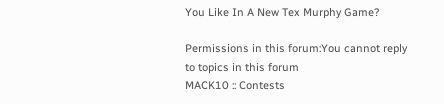You Like In A New Tex Murphy Game?

Permissions in this forum:You cannot reply to topics in this forum
MACK10 :: Contests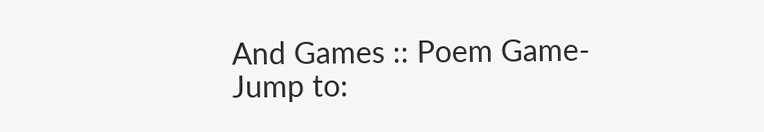And Games :: Poem Game-
Jump to: